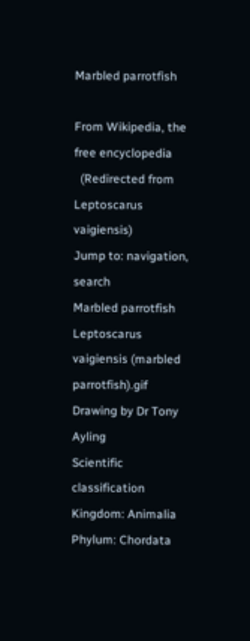Marbled parrotfish

From Wikipedia, the free encyclopedia
  (Redirected from Leptoscarus vaigiensis)
Jump to: navigation, search
Marbled parrotfish
Leptoscarus vaigiensis (marbled parrotfish).gif
Drawing by Dr Tony Ayling
Scientific classification
Kingdom: Animalia
Phylum: Chordata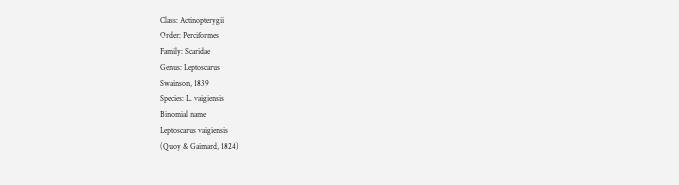Class: Actinopterygii
Order: Perciformes
Family: Scaridae
Genus: Leptoscarus
Swainson, 1839
Species: L. vaigiensis
Binomial name
Leptoscarus vaigiensis
(Quoy & Gaimard, 1824)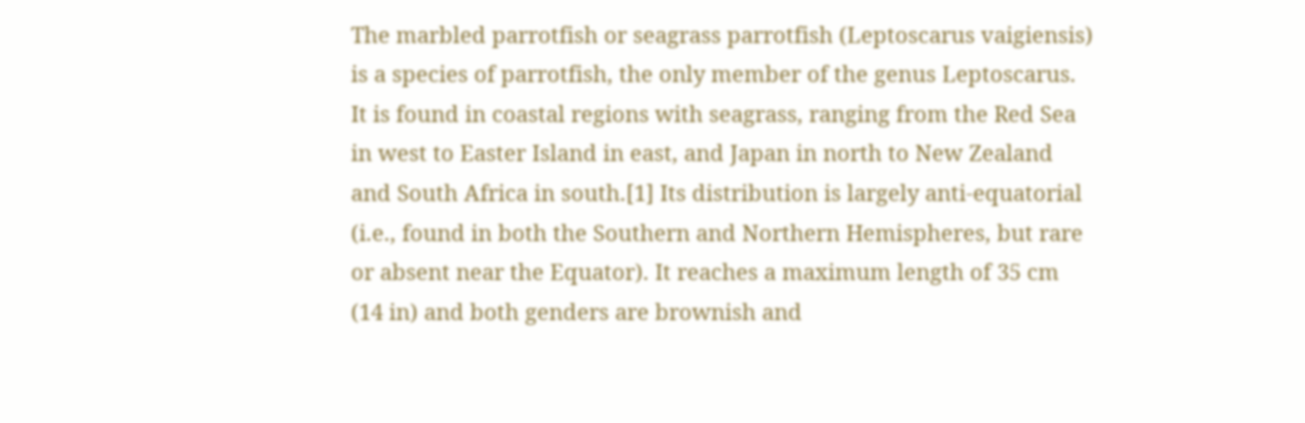The marbled parrotfish or seagrass parrotfish (Leptoscarus vaigiensis) is a species of parrotfish, the only member of the genus Leptoscarus. It is found in coastal regions with seagrass, ranging from the Red Sea in west to Easter Island in east, and Japan in north to New Zealand and South Africa in south.[1] Its distribution is largely anti-equatorial (i.e., found in both the Southern and Northern Hemispheres, but rare or absent near the Equator). It reaches a maximum length of 35 cm (14 in) and both genders are brownish and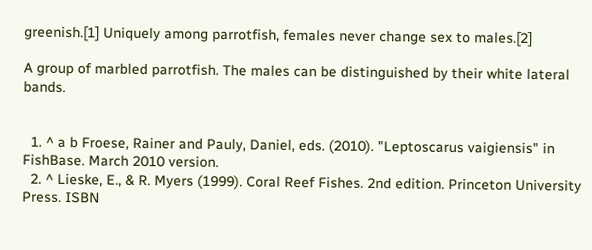greenish.[1] Uniquely among parrotfish, females never change sex to males.[2]

A group of marbled parrotfish. The males can be distinguished by their white lateral bands.


  1. ^ a b Froese, Rainer and Pauly, Daniel, eds. (2010). "Leptoscarus vaigiensis" in FishBase. March 2010 version.
  2. ^ Lieske, E., & R. Myers (1999). Coral Reef Fishes. 2nd edition. Princeton University Press. ISBN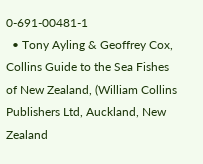0-691-00481-1
  • Tony Ayling & Geoffrey Cox, Collins Guide to the Sea Fishes of New Zealand, (William Collins Publishers Ltd, Auckland, New Zealand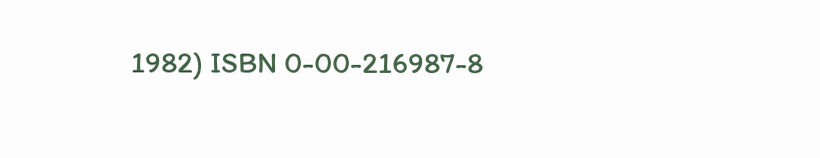1982) ISBN 0-00-216987-8